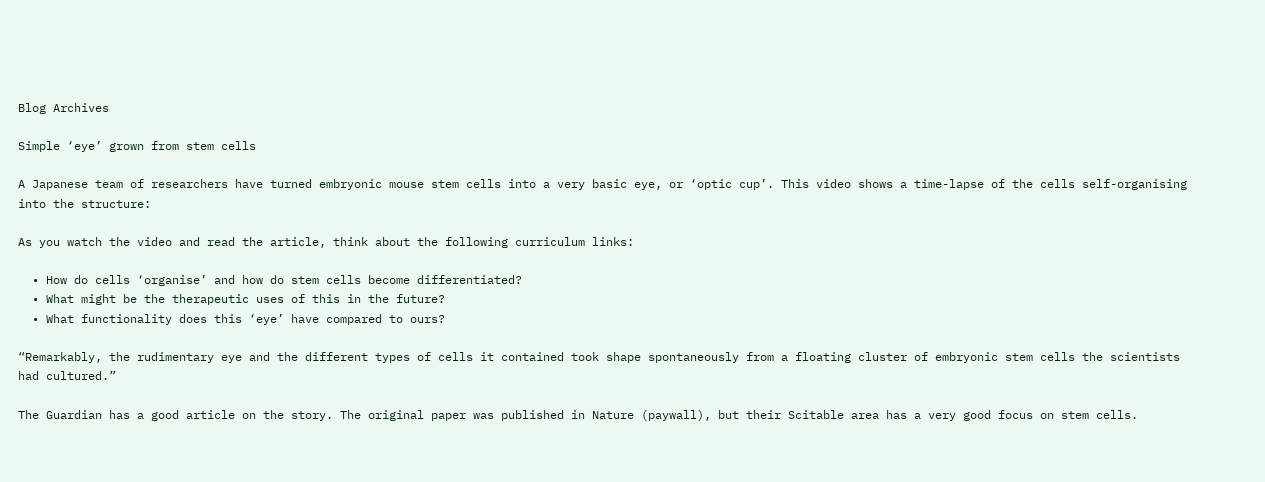Blog Archives

Simple ‘eye’ grown from stem cells

A Japanese team of researchers have turned embryonic mouse stem cells into a very basic eye, or ‘optic cup’. This video shows a time-lapse of the cells self-organising into the structure:

As you watch the video and read the article, think about the following curriculum links:

  • How do cells ‘organise’ and how do stem cells become differentiated?
  • What might be the therapeutic uses of this in the future?
  • What functionality does this ‘eye’ have compared to ours?

“Remarkably, the rudimentary eye and the different types of cells it contained took shape spontaneously from a floating cluster of embryonic stem cells the scientists had cultured.”

The Guardian has a good article on the story. The original paper was published in Nature (paywall), but their Scitable area has a very good focus on stem cells.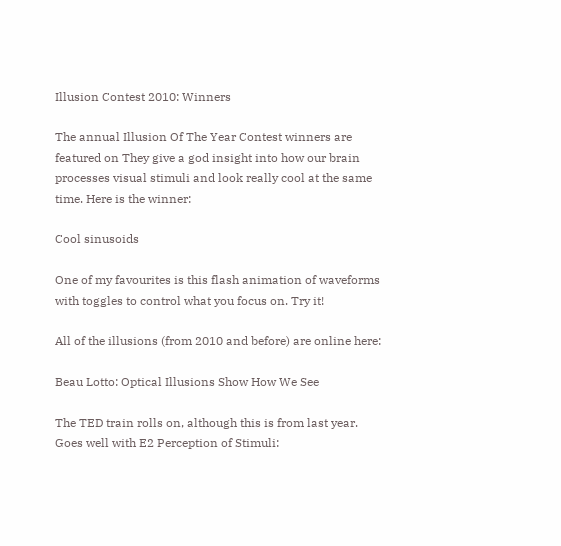Illusion Contest 2010: Winners

The annual Illusion Of The Year Contest winners are featured on They give a god insight into how our brain processes visual stimuli and look really cool at the same time. Here is the winner:

Cool sinusoids

One of my favourites is this flash animation of waveforms with toggles to control what you focus on. Try it!

All of the illusions (from 2010 and before) are online here:

Beau Lotto: Optical Illusions Show How We See

The TED train rolls on, although this is from last year. Goes well with E2 Perception of Stimuli: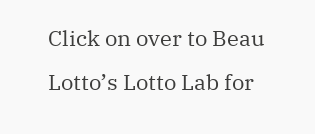Click on over to Beau Lotto’s Lotto Lab for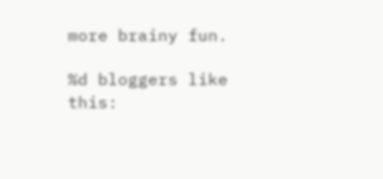more brainy fun.

%d bloggers like this: